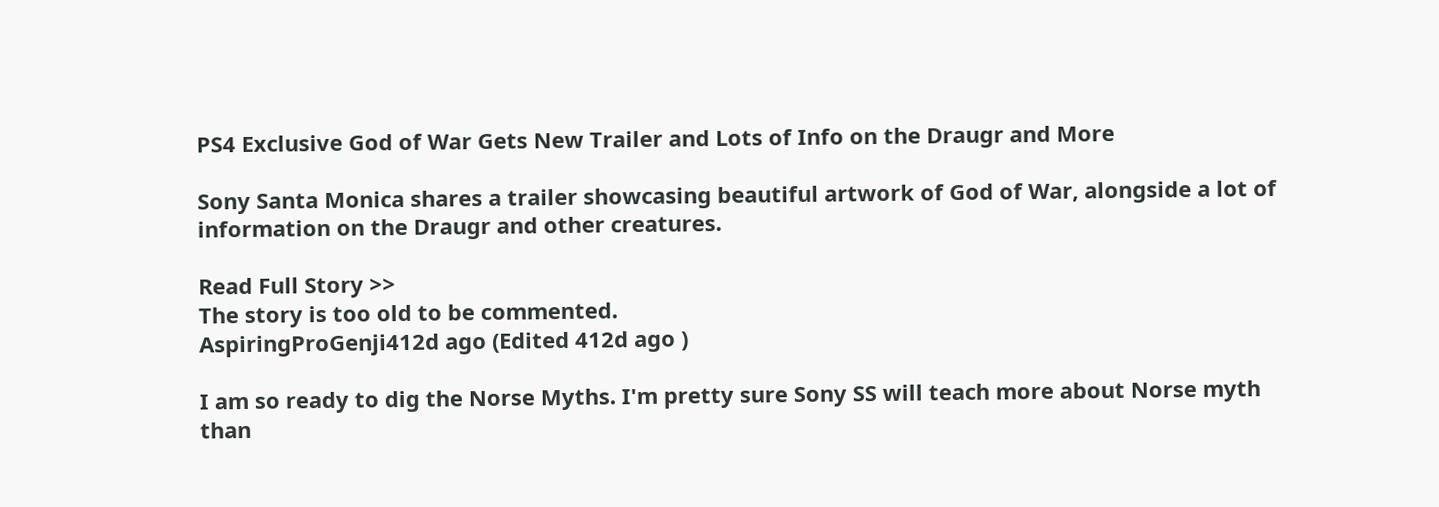PS4 Exclusive God of War Gets New Trailer and Lots of Info on the Draugr and More

Sony Santa Monica shares a trailer showcasing beautiful artwork of God of War, alongside a lot of information on the Draugr and other creatures.

Read Full Story >>
The story is too old to be commented.
AspiringProGenji412d ago (Edited 412d ago )

I am so ready to dig the Norse Myths. I'm pretty sure Sony SS will teach more about Norse myth than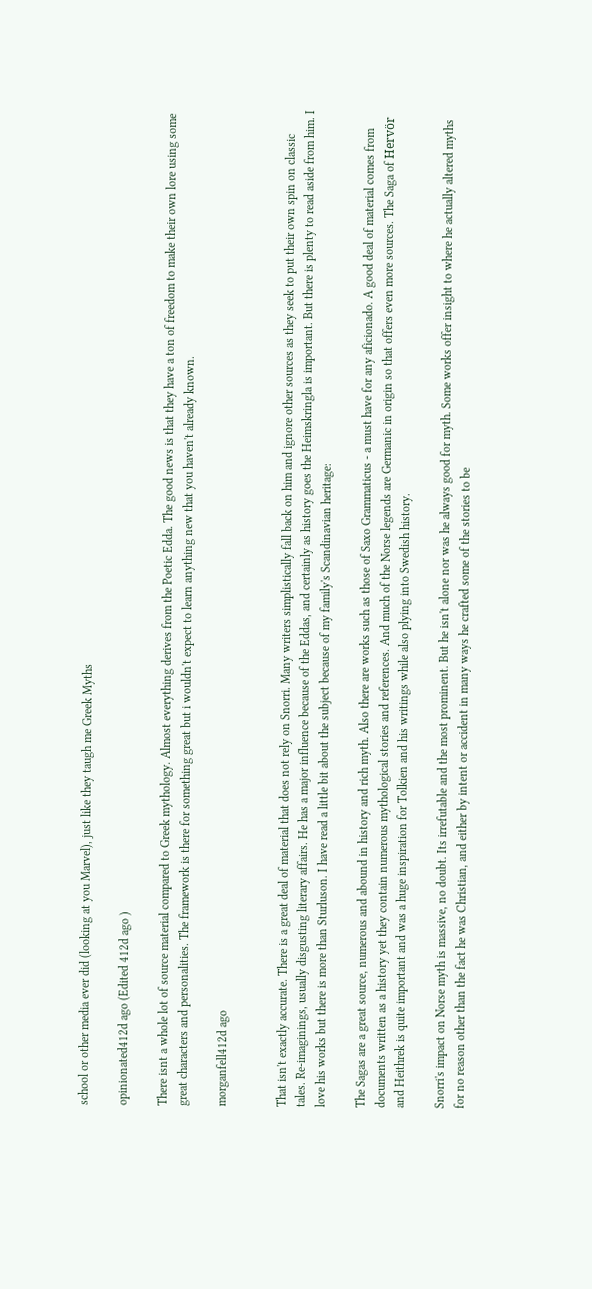school or other media ever did (looking at you Marvel), just like they taugh me Greek Myths

opinionated412d ago (Edited 412d ago )

There isnt a whole lot of source material compared to Greek mythology. Almost everything derives from the Poetic Edda. The good news is that they have a ton of freedom to make their own lore using some great characters and personalities. The framework is there for something great but i wouldn't expect to learn anything new that you haven't already known.

morganfell412d ago


That isn't exactly accurate. There is a great deal of material that does not rely on Snorri. Many writers simplistically fall back on him and ignore other sources as they seek to put their own spin on classic tales. Re-imaginings, usually disgusting literary affairs. He has a major influence because of the Eddas, and certainly as history goes the Heimskringla is important. But there is plenty to read aside from him. I love his works but there is more than Sturluson. I have read a little bit about the subject because of my family's Scandinavian heritage:

The Sagas are a great source, numerous and abound in history and rich myth. Also there are works such as those of Saxo Grammaticus - a must have for any aficionado. A good deal of material comes from documents written as a history yet they contain numerous mythological stories and references. And much of the Norse legends are Germanic in origin so that offers even more sources. The Saga of Hervör and Heithrek is quite important and was a huge inspiration for Tolkien and his writings while also plying into Swedish history.

Snorri's impact on Norse myth is massive, no doubt. Its irrefutable and the most prominent. But he isn't alone nor was he always good for myth. Some works offer insight to where he actually altered myths for no reason other than the fact he was Christian, and either by intent or accident in many ways he crafted some of the stories to be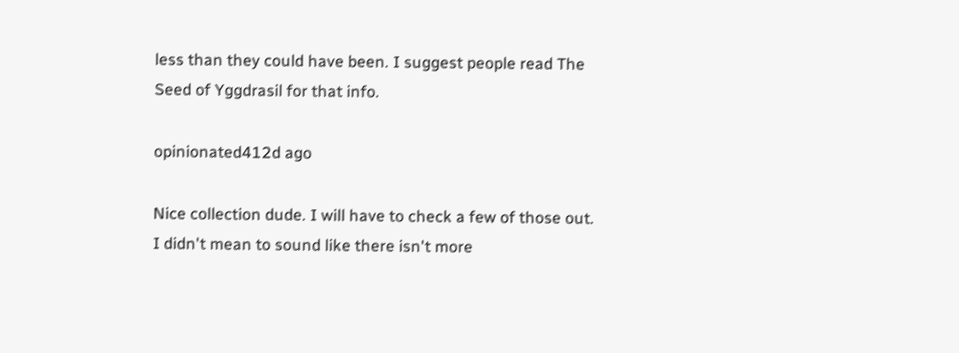less than they could have been. I suggest people read The Seed of Yggdrasil for that info.

opinionated412d ago

Nice collection dude. I will have to check a few of those out. I didn't mean to sound like there isn't more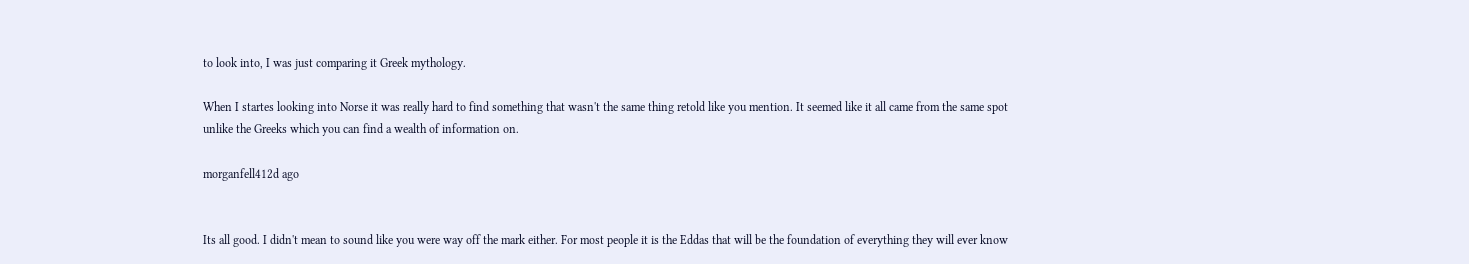to look into, I was just comparing it Greek mythology.

When I startes looking into Norse it was really hard to find something that wasn't the same thing retold like you mention. It seemed like it all came from the same spot unlike the Greeks which you can find a wealth of information on.

morganfell412d ago


Its all good. I didn't mean to sound like you were way off the mark either. For most people it is the Eddas that will be the foundation of everything they will ever know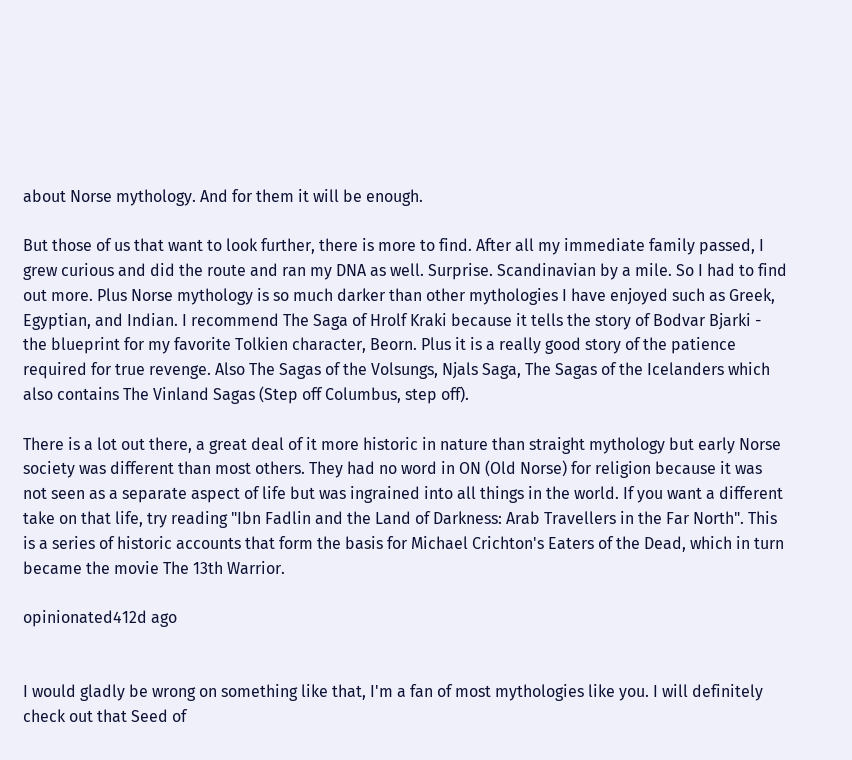about Norse mythology. And for them it will be enough.

But those of us that want to look further, there is more to find. After all my immediate family passed, I grew curious and did the route and ran my DNA as well. Surprise. Scandinavian by a mile. So I had to find out more. Plus Norse mythology is so much darker than other mythologies I have enjoyed such as Greek, Egyptian, and Indian. I recommend The Saga of Hrolf Kraki because it tells the story of Bodvar Bjarki - the blueprint for my favorite Tolkien character, Beorn. Plus it is a really good story of the patience required for true revenge. Also The Sagas of the Volsungs, Njals Saga, The Sagas of the Icelanders which also contains The Vinland Sagas (Step off Columbus, step off).

There is a lot out there, a great deal of it more historic in nature than straight mythology but early Norse society was different than most others. They had no word in ON (Old Norse) for religion because it was not seen as a separate aspect of life but was ingrained into all things in the world. If you want a different take on that life, try reading "Ibn Fadlin and the Land of Darkness: Arab Travellers in the Far North". This is a series of historic accounts that form the basis for Michael Crichton's Eaters of the Dead, which in turn became the movie The 13th Warrior.

opinionated412d ago


I would gladly be wrong on something like that, I'm a fan of most mythologies like you. I will definitely check out that Seed of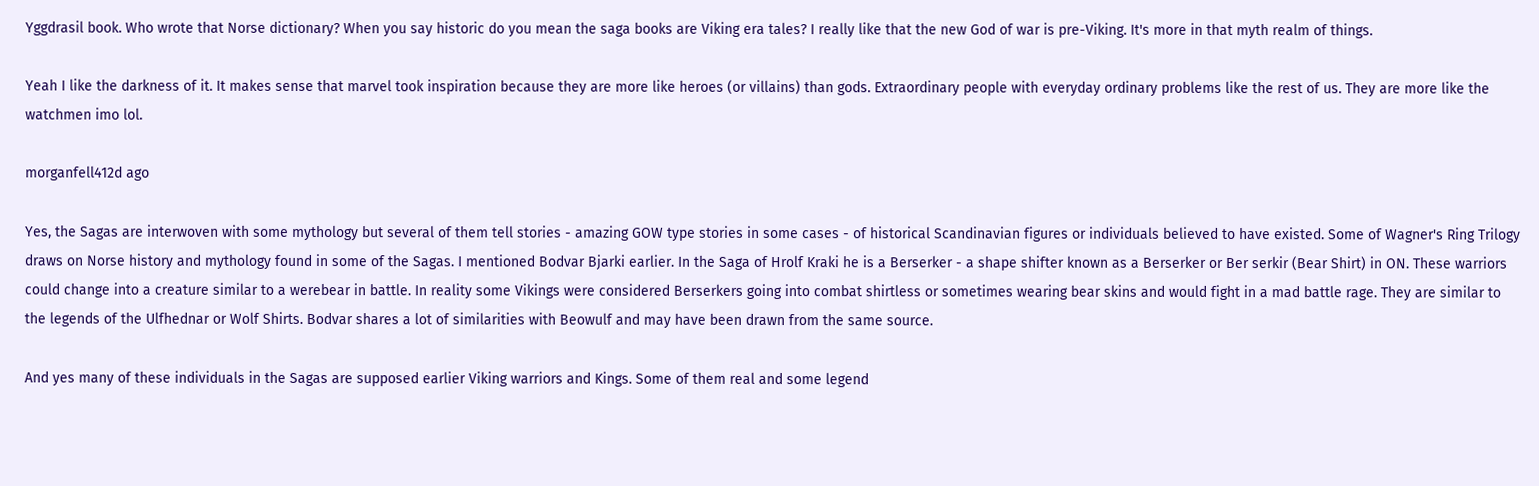Yggdrasil book. Who wrote that Norse dictionary? When you say historic do you mean the saga books are Viking era tales? I really like that the new God of war is pre-Viking. It's more in that myth realm of things.

Yeah I like the darkness of it. It makes sense that marvel took inspiration because they are more like heroes (or villains) than gods. Extraordinary people with everyday ordinary problems like the rest of us. They are more like the watchmen imo lol.

morganfell412d ago

Yes, the Sagas are interwoven with some mythology but several of them tell stories - amazing GOW type stories in some cases - of historical Scandinavian figures or individuals believed to have existed. Some of Wagner's Ring Trilogy draws on Norse history and mythology found in some of the Sagas. I mentioned Bodvar Bjarki earlier. In the Saga of Hrolf Kraki he is a Berserker - a shape shifter known as a Berserker or Ber serkir (Bear Shirt) in ON. These warriors could change into a creature similar to a werebear in battle. In reality some Vikings were considered Berserkers going into combat shirtless or sometimes wearing bear skins and would fight in a mad battle rage. They are similar to the legends of the Ulfhednar or Wolf Shirts. Bodvar shares a lot of similarities with Beowulf and may have been drawn from the same source.

And yes many of these individuals in the Sagas are supposed earlier Viking warriors and Kings. Some of them real and some legend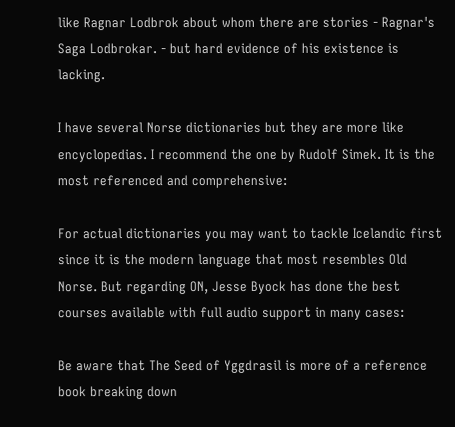like Ragnar Lodbrok about whom there are stories - Ragnar's Saga Lodbrokar. - but hard evidence of his existence is lacking.

I have several Norse dictionaries but they are more like encyclopedias. I recommend the one by Rudolf Simek. It is the most referenced and comprehensive:

For actual dictionaries you may want to tackle Icelandic first since it is the modern language that most resembles Old Norse. But regarding ON, Jesse Byock has done the best courses available with full audio support in many cases:

Be aware that The Seed of Yggdrasil is more of a reference book breaking down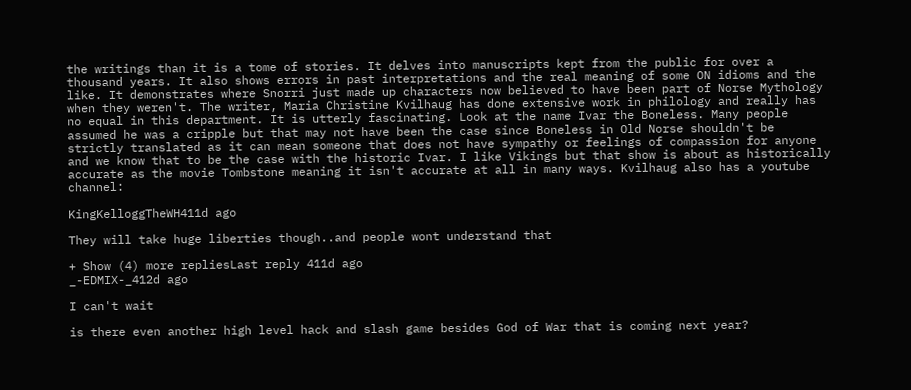the writings than it is a tome of stories. It delves into manuscripts kept from the public for over a thousand years. It also shows errors in past interpretations and the real meaning of some ON idioms and the like. It demonstrates where Snorri just made up characters now believed to have been part of Norse Mythology when they weren't. The writer, Maria Christine Kvilhaug has done extensive work in philology and really has no equal in this department. It is utterly fascinating. Look at the name Ivar the Boneless. Many people assumed he was a cripple but that may not have been the case since Boneless in Old Norse shouldn't be strictly translated as it can mean someone that does not have sympathy or feelings of compassion for anyone and we know that to be the case with the historic Ivar. I like Vikings but that show is about as historically accurate as the movie Tombstone meaning it isn't accurate at all in many ways. Kvilhaug also has a youtube channel:

KingKelloggTheWH411d ago

They will take huge liberties though..and people wont understand that

+ Show (4) more repliesLast reply 411d ago
_-EDMIX-_412d ago

I can't wait

is there even another high level hack and slash game besides God of War that is coming next year?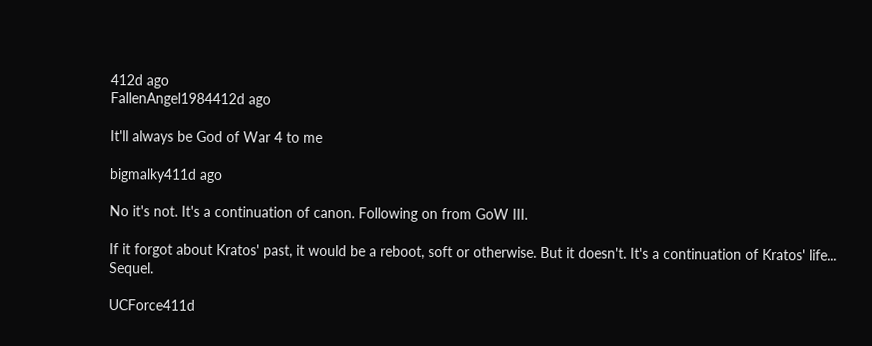412d ago
FallenAngel1984412d ago

It'll always be God of War 4 to me

bigmalky411d ago

No it's not. It's a continuation of canon. Following on from GoW III.

If it forgot about Kratos' past, it would be a reboot, soft or otherwise. But it doesn't. It's a continuation of Kratos' life... Sequel.

UCForce411d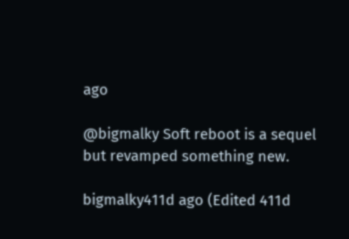ago

@bigmalky Soft reboot is a sequel but revamped something new.

bigmalky411d ago (Edited 411d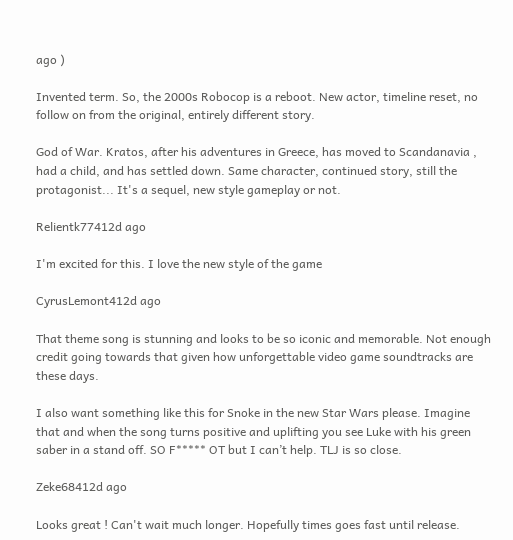ago )

Invented term. So, the 2000s Robocop is a reboot. New actor, timeline reset, no follow on from the original, entirely different story.

God of War. Kratos, after his adventures in Greece, has moved to Scandanavia , had a child, and has settled down. Same character, continued story, still the protagonist... It's a sequel, new style gameplay or not.

Relientk77412d ago

I'm excited for this. I love the new style of the game

CyrusLemont412d ago

That theme song is stunning and looks to be so iconic and memorable. Not enough credit going towards that given how unforgettable video game soundtracks are these days.

I also want something like this for Snoke in the new Star Wars please. Imagine that and when the song turns positive and uplifting you see Luke with his green saber in a stand off. SO F***** OT but I can’t help. TLJ is so close.

Zeke68412d ago

Looks great ! Can't wait much longer. Hopefully times goes fast until release.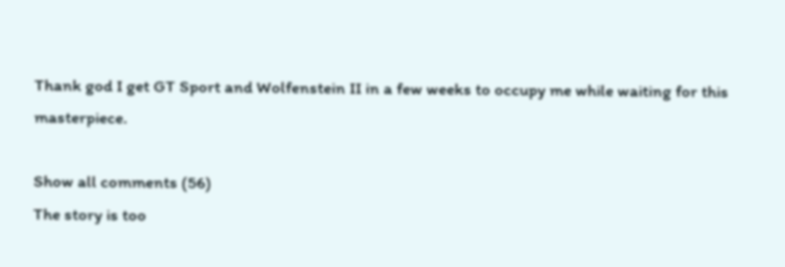Thank god I get GT Sport and Wolfenstein II in a few weeks to occupy me while waiting for this masterpiece.

Show all comments (56)
The story is too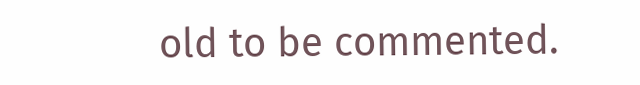old to be commented.